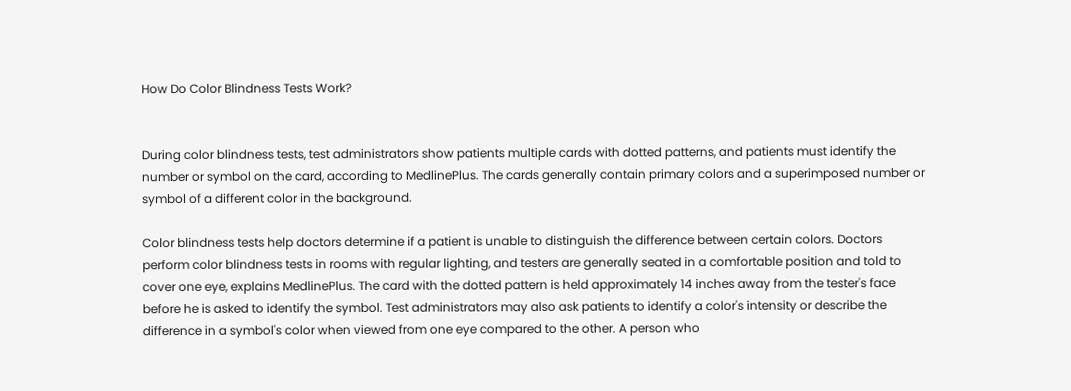How Do Color Blindness Tests Work?


During color blindness tests, test administrators show patients multiple cards with dotted patterns, and patients must identify the number or symbol on the card, according to MedlinePlus. The cards generally contain primary colors and a superimposed number or symbol of a different color in the background.

Color blindness tests help doctors determine if a patient is unable to distinguish the difference between certain colors. Doctors perform color blindness tests in rooms with regular lighting, and testers are generally seated in a comfortable position and told to cover one eye, explains MedlinePlus. The card with the dotted pattern is held approximately 14 inches away from the tester's face before he is asked to identify the symbol. Test administrators may also ask patients to identify a color's intensity or describe the difference in a symbol's color when viewed from one eye compared to the other. A person who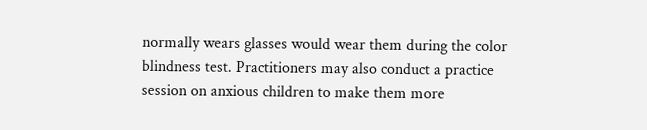normally wears glasses would wear them during the color blindness test. Practitioners may also conduct a practice session on anxious children to make them more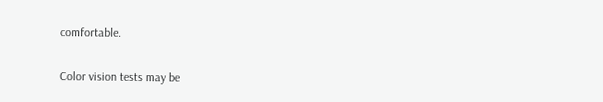comfortable.

Color vision tests may be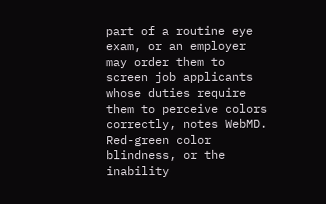part of a routine eye exam, or an employer may order them to screen job applicants whose duties require them to perceive colors correctly, notes WebMD. Red-green color blindness, or the inability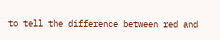to tell the difference between red and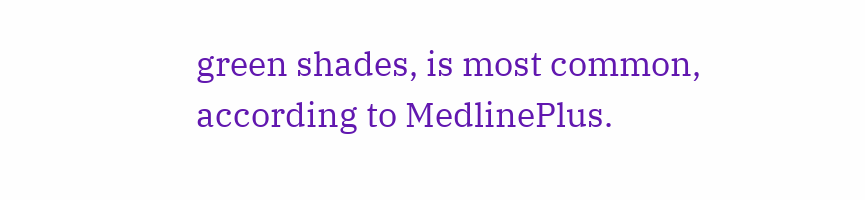green shades, is most common, according to MedlinePlus.